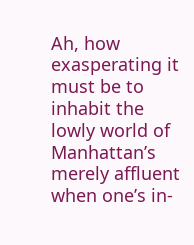Ah, how exasperating it must be to inhabit the lowly world of Manhattan’s merely affluent when one’s in-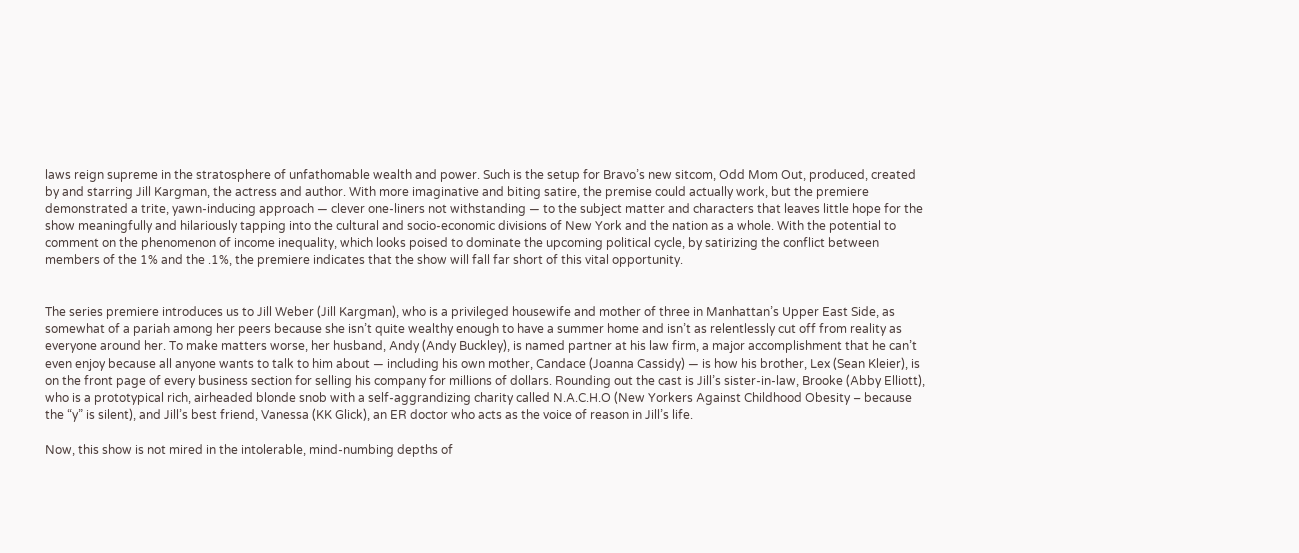laws reign supreme in the stratosphere of unfathomable wealth and power. Such is the setup for Bravo’s new sitcom, Odd Mom Out, produced, created by and starring Jill Kargman, the actress and author. With more imaginative and biting satire, the premise could actually work, but the premiere demonstrated a trite, yawn-inducing approach — clever one-liners not withstanding — to the subject matter and characters that leaves little hope for the show meaningfully and hilariously tapping into the cultural and socio-economic divisions of New York and the nation as a whole. With the potential to comment on the phenomenon of income inequality, which looks poised to dominate the upcoming political cycle, by satirizing the conflict between members of the 1% and the .1%, the premiere indicates that the show will fall far short of this vital opportunity.


The series premiere introduces us to Jill Weber (Jill Kargman), who is a privileged housewife and mother of three in Manhattan’s Upper East Side, as somewhat of a pariah among her peers because she isn’t quite wealthy enough to have a summer home and isn’t as relentlessly cut off from reality as everyone around her. To make matters worse, her husband, Andy (Andy Buckley), is named partner at his law firm, a major accomplishment that he can’t even enjoy because all anyone wants to talk to him about — including his own mother, Candace (Joanna Cassidy) — is how his brother, Lex (Sean Kleier), is on the front page of every business section for selling his company for millions of dollars. Rounding out the cast is Jill’s sister-in-law, Brooke (Abby Elliott), who is a prototypical rich, airheaded blonde snob with a self-aggrandizing charity called N.A.C.H.O (New Yorkers Against Childhood Obesity – because the “y” is silent), and Jill’s best friend, Vanessa (KK Glick), an ER doctor who acts as the voice of reason in Jill’s life.

Now, this show is not mired in the intolerable, mind-numbing depths of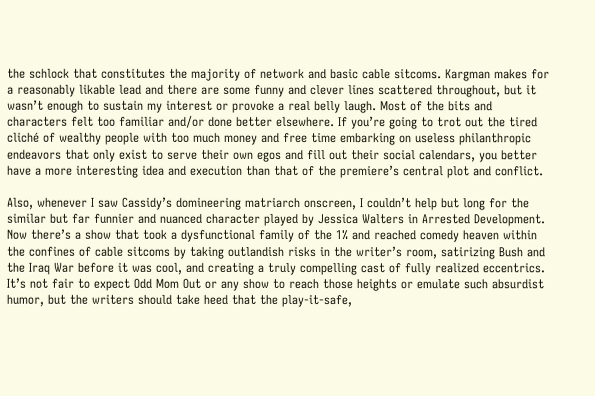the schlock that constitutes the majority of network and basic cable sitcoms. Kargman makes for a reasonably likable lead and there are some funny and clever lines scattered throughout, but it wasn’t enough to sustain my interest or provoke a real belly laugh. Most of the bits and characters felt too familiar and/or done better elsewhere. If you’re going to trot out the tired cliché of wealthy people with too much money and free time embarking on useless philanthropic endeavors that only exist to serve their own egos and fill out their social calendars, you better have a more interesting idea and execution than that of the premiere’s central plot and conflict.

Also, whenever I saw Cassidy’s domineering matriarch onscreen, I couldn’t help but long for the similar but far funnier and nuanced character played by Jessica Walters in Arrested Development. Now there’s a show that took a dysfunctional family of the 1% and reached comedy heaven within the confines of cable sitcoms by taking outlandish risks in the writer’s room, satirizing Bush and the Iraq War before it was cool, and creating a truly compelling cast of fully realized eccentrics. It’s not fair to expect Odd Mom Out or any show to reach those heights or emulate such absurdist humor, but the writers should take heed that the play-it-safe,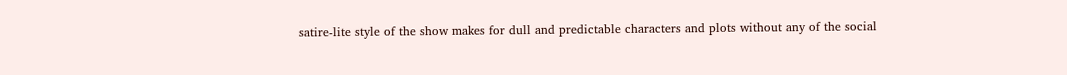satire-lite style of the show makes for dull and predictable characters and plots without any of the social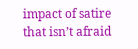impact of satire that isn’t afraid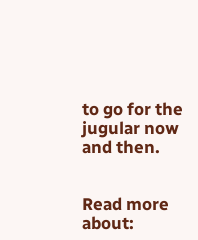to go for the jugular now and then.


Read more about: